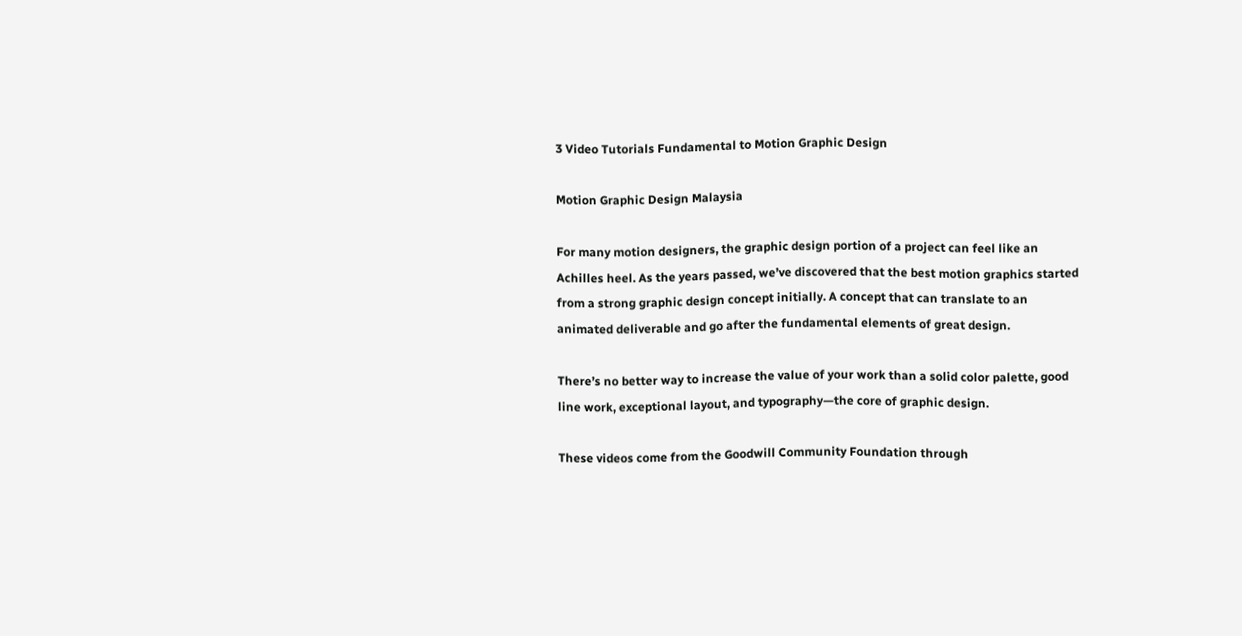3 Video Tutorials Fundamental to Motion Graphic Design

Motion Graphic Design Malaysia

For many motion designers, the graphic design portion of a project can feel like an Achilles heel. As the years passed, we’ve discovered that the best motion graphics started from a strong graphic design concept initially. A concept that can translate to an animated deliverable and go after the fundamental elements of great design.

There’s no better way to increase the value of your work than a solid color palette, good line work, exceptional layout, and typography—the core of graphic design.

These videos come from the Goodwill Community Foundation through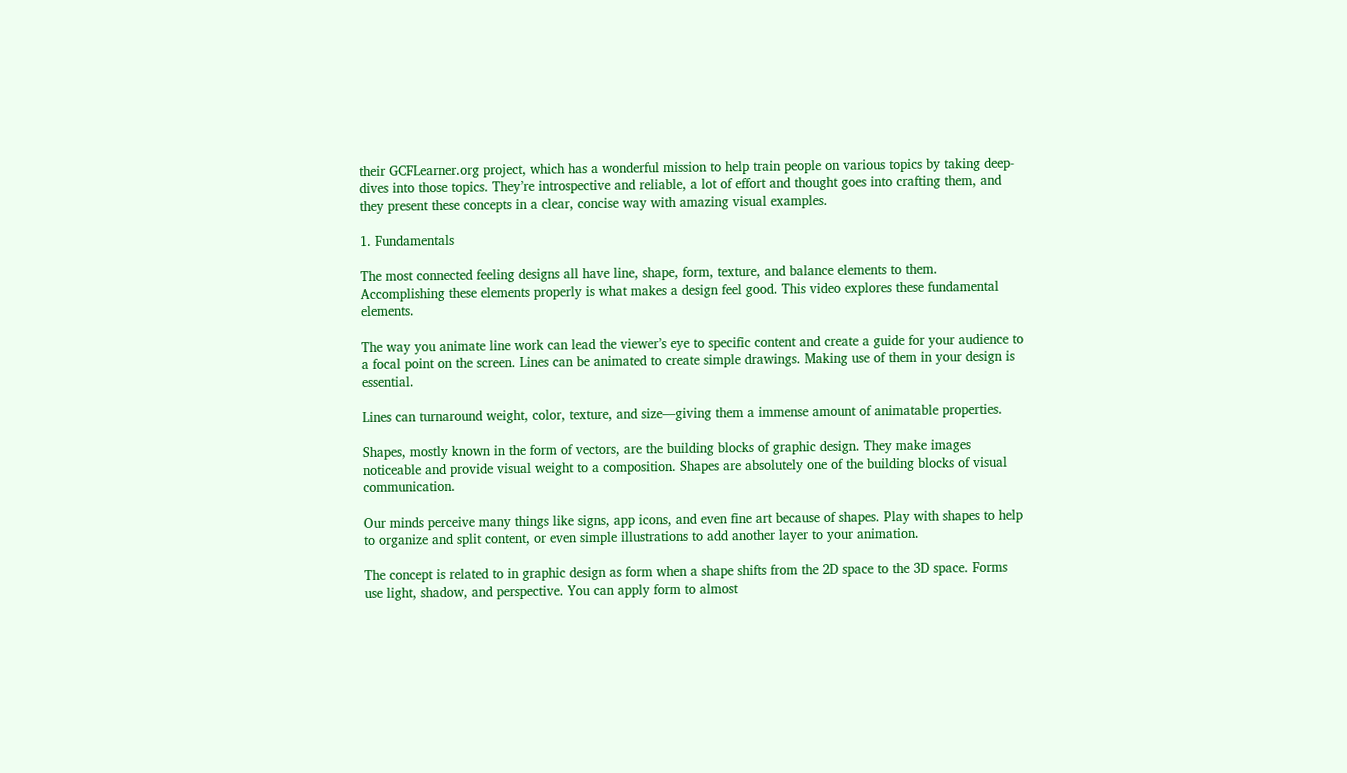their GCFLearner.org project, which has a wonderful mission to help train people on various topics by taking deep-dives into those topics. They’re introspective and reliable, a lot of effort and thought goes into crafting them, and they present these concepts in a clear, concise way with amazing visual examples.

1. Fundamentals

The most connected feeling designs all have line, shape, form, texture, and balance elements to them. Accomplishing these elements properly is what makes a design feel good. This video explores these fundamental elements.

The way you animate line work can lead the viewer’s eye to specific content and create a guide for your audience to a focal point on the screen. Lines can be animated to create simple drawings. Making use of them in your design is essential.

Lines can turnaround weight, color, texture, and size—giving them a immense amount of animatable properties.

Shapes, mostly known in the form of vectors, are the building blocks of graphic design. They make images noticeable and provide visual weight to a composition. Shapes are absolutely one of the building blocks of visual communication.

Our minds perceive many things like signs, app icons, and even fine art because of shapes. Play with shapes to help to organize and split content, or even simple illustrations to add another layer to your animation.

The concept is related to in graphic design as form when a shape shifts from the 2D space to the 3D space. Forms use light, shadow, and perspective. You can apply form to almost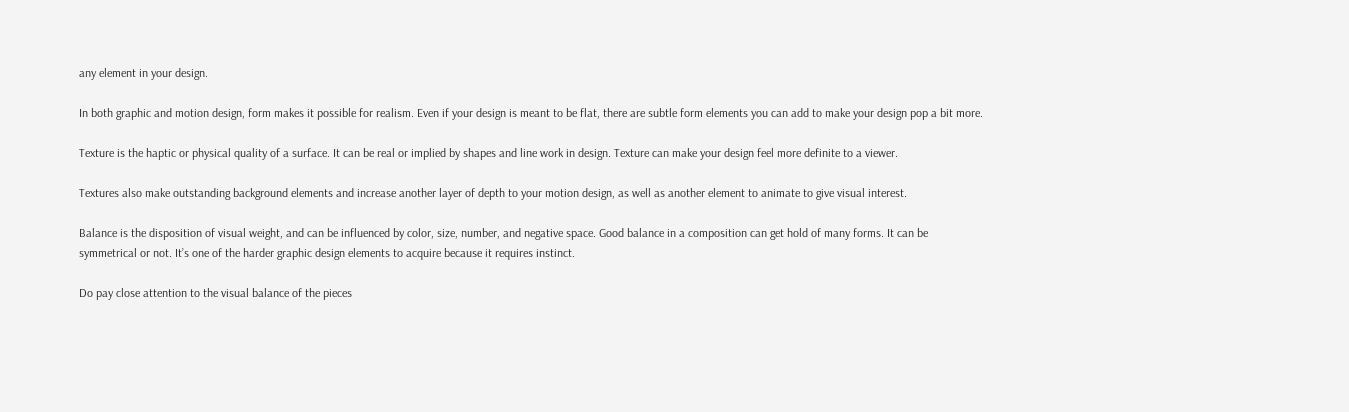any element in your design.

In both graphic and motion design, form makes it possible for realism. Even if your design is meant to be flat, there are subtle form elements you can add to make your design pop a bit more.

Texture is the haptic or physical quality of a surface. It can be real or implied by shapes and line work in design. Texture can make your design feel more definite to a viewer.

Textures also make outstanding background elements and increase another layer of depth to your motion design, as well as another element to animate to give visual interest.

Balance is the disposition of visual weight, and can be influenced by color, size, number, and negative space. Good balance in a composition can get hold of many forms. It can be symmetrical or not. It’s one of the harder graphic design elements to acquire because it requires instinct.

Do pay close attention to the visual balance of the pieces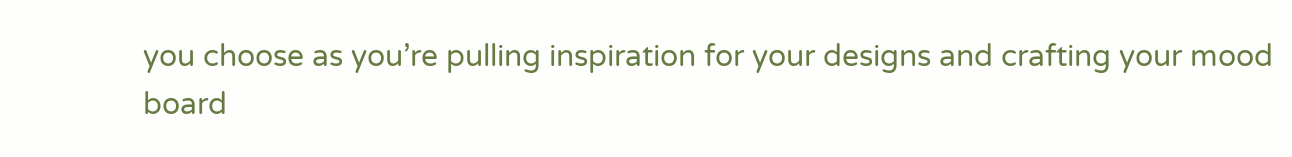you choose as you’re pulling inspiration for your designs and crafting your mood board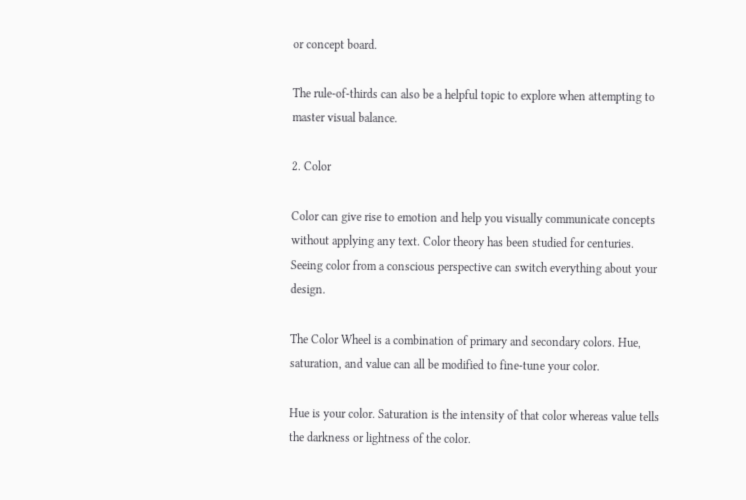or concept board.

The rule-of-thirds can also be a helpful topic to explore when attempting to master visual balance.

2. Color

Color can give rise to emotion and help you visually communicate concepts without applying any text. Color theory has been studied for centuries. Seeing color from a conscious perspective can switch everything about your design.

The Color Wheel is a combination of primary and secondary colors. Hue, saturation, and value can all be modified to fine-tune your color.

Hue is your color. Saturation is the intensity of that color whereas value tells the darkness or lightness of the color.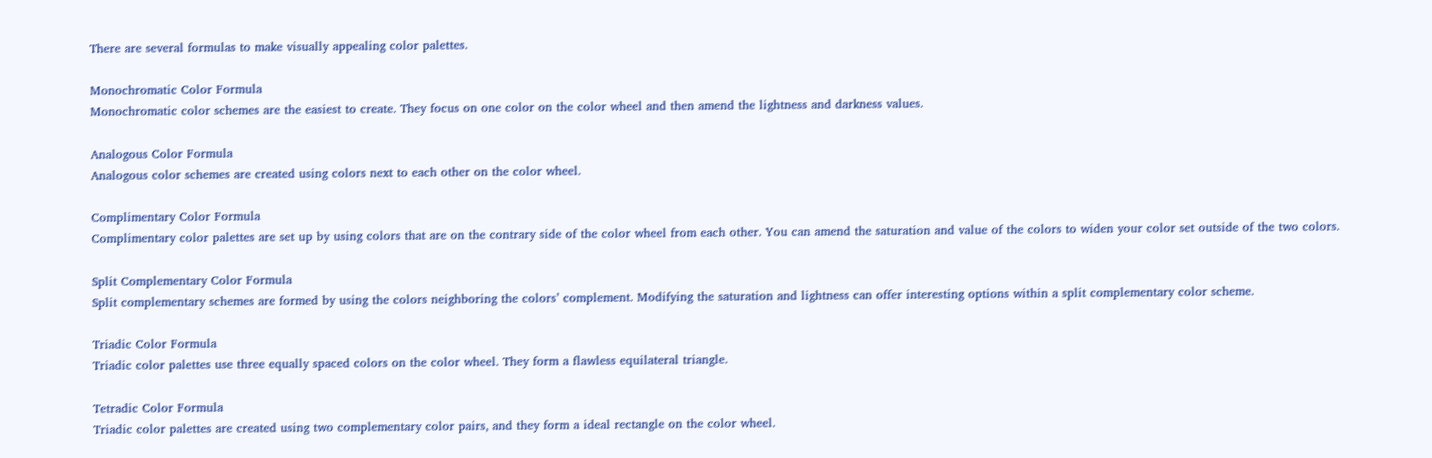There are several formulas to make visually appealing color palettes.

Monochromatic Color Formula
Monochromatic color schemes are the easiest to create. They focus on one color on the color wheel and then amend the lightness and darkness values.

Analogous Color Formula
Analogous color schemes are created using colors next to each other on the color wheel.

Complimentary Color Formula
Complimentary color palettes are set up by using colors that are on the contrary side of the color wheel from each other. You can amend the saturation and value of the colors to widen your color set outside of the two colors.

Split Complementary Color Formula
Split complementary schemes are formed by using the colors neighboring the colors’ complement. Modifying the saturation and lightness can offer interesting options within a split complementary color scheme.

Triadic Color Formula
Triadic color palettes use three equally spaced colors on the color wheel. They form a flawless equilateral triangle.

Tetradic Color Formula
Triadic color palettes are created using two complementary color pairs, and they form a ideal rectangle on the color wheel.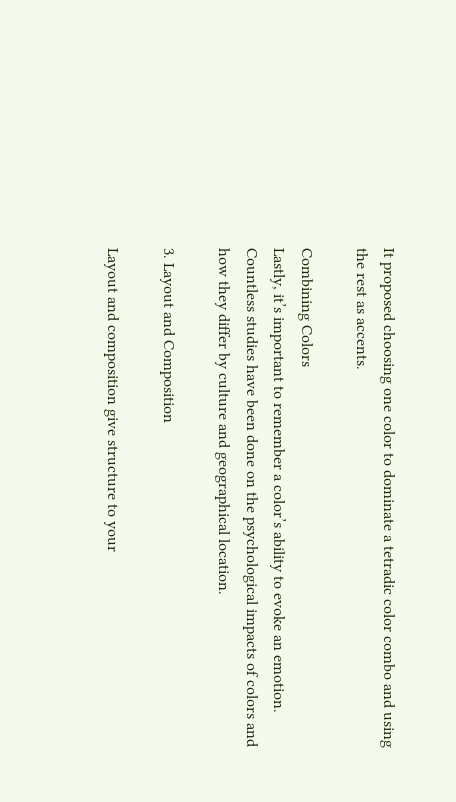It proposed choosing one color to dominate a tetradic color combo and using the rest as accents.

Combining Colors
Lastly, it’s important to remember a color’s ability to evoke an emotion. Countless studies have been done on the psychological impacts of colors and how they differ by culture and geographical location.

3. Layout and Composition

Layout and composition give structure to your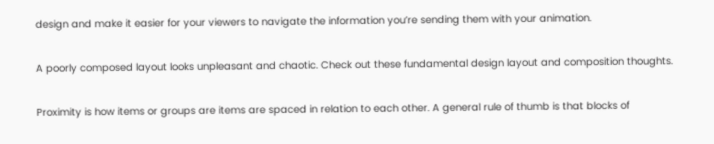design and make it easier for your viewers to navigate the information you’re sending them with your animation.

A poorly composed layout looks unpleasant and chaotic. Check out these fundamental design layout and composition thoughts.

Proximity is how items or groups are items are spaced in relation to each other. A general rule of thumb is that blocks of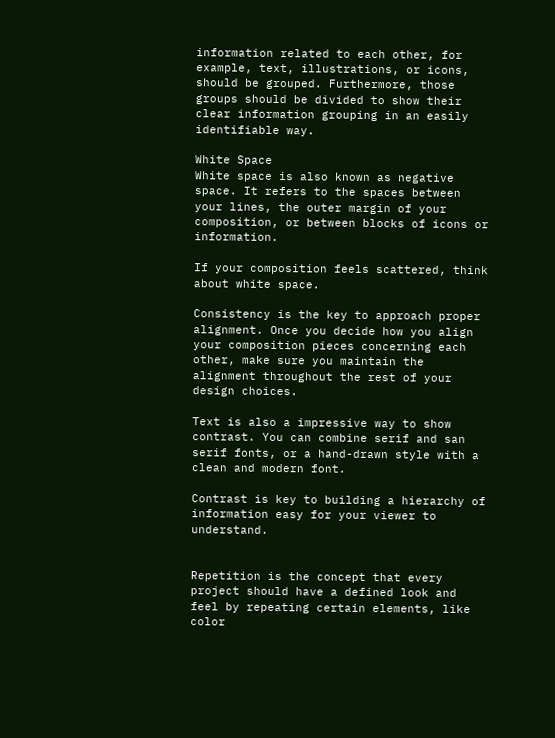information related to each other, for example, text, illustrations, or icons, should be grouped. Furthermore, those groups should be divided to show their clear information grouping in an easily identifiable way.

White Space
White space is also known as negative space. It refers to the spaces between your lines, the outer margin of your composition, or between blocks of icons or information.

If your composition feels scattered, think about white space.

Consistency is the key to approach proper alignment. Once you decide how you align your composition pieces concerning each other, make sure you maintain the alignment throughout the rest of your design choices.

Text is also a impressive way to show contrast. You can combine serif and san serif fonts, or a hand-drawn style with a clean and modern font.

Contrast is key to building a hierarchy of information easy for your viewer to understand.


Repetition is the concept that every project should have a defined look and feel by repeating certain elements, like color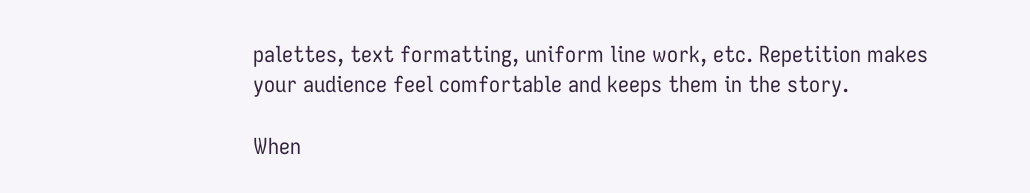palettes, text formatting, uniform line work, etc. Repetition makes your audience feel comfortable and keeps them in the story.

When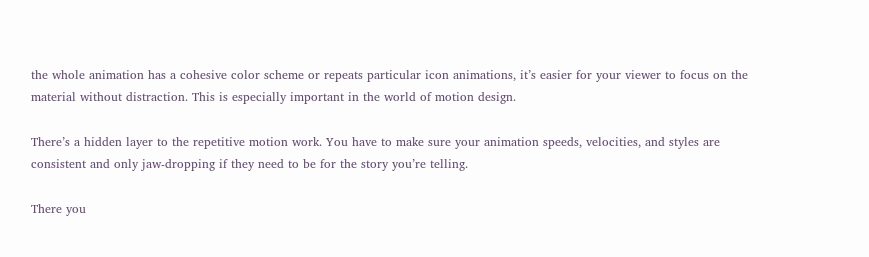the whole animation has a cohesive color scheme or repeats particular icon animations, it’s easier for your viewer to focus on the material without distraction. This is especially important in the world of motion design.

There’s a hidden layer to the repetitive motion work. You have to make sure your animation speeds, velocities, and styles are consistent and only jaw-dropping if they need to be for the story you’re telling.

There you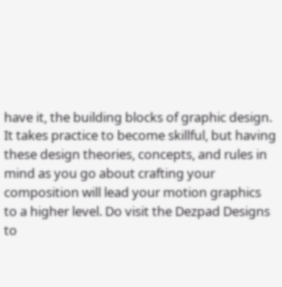have it, the building blocks of graphic design. It takes practice to become skillful, but having these design theories, concepts, and rules in mind as you go about crafting your composition will lead your motion graphics to a higher level. Do visit the Dezpad Designs to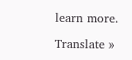learn more.

Translate »